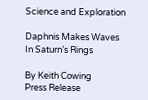Science and Exploration

Daphnis Makes Waves In Saturn’s Rings

By Keith Cowing
Press Release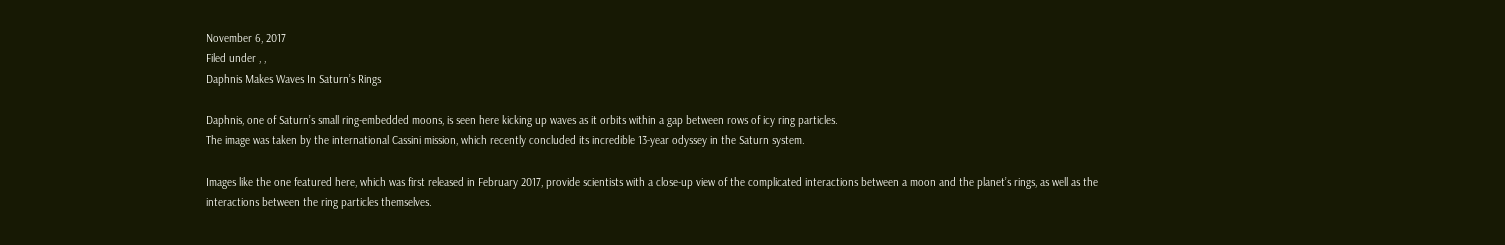November 6, 2017
Filed under , ,
Daphnis Makes Waves In Saturn’s Rings

Daphnis, one of Saturn’s small ring-embedded moons, is seen here kicking up waves as it orbits within a gap between rows of icy ring particles.
The image was taken by the international Cassini mission, which recently concluded its incredible 13-year odyssey in the Saturn system.

Images like the one featured here, which was first released in February 2017, provide scientists with a close-up view of the complicated interactions between a moon and the planet’s rings, as well as the interactions between the ring particles themselves.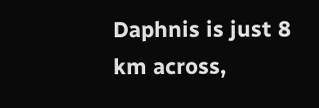Daphnis is just 8 km across,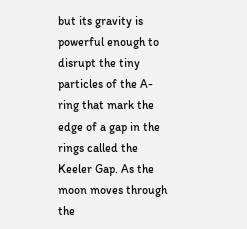but its gravity is powerful enough to disrupt the tiny particles of the A-ring that mark the edge of a gap in the rings called the Keeler Gap. As the moon moves through the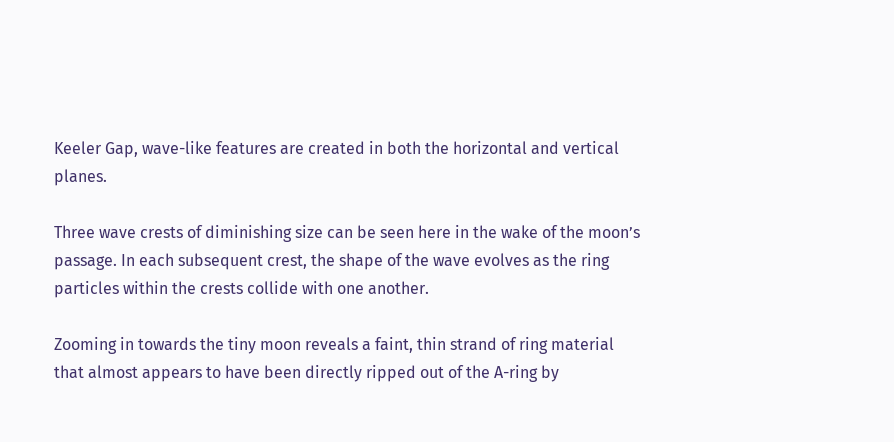Keeler Gap, wave-like features are created in both the horizontal and vertical planes.

Three wave crests of diminishing size can be seen here in the wake of the moon’s passage. In each subsequent crest, the shape of the wave evolves as the ring particles within the crests collide with one another.

Zooming in towards the tiny moon reveals a faint, thin strand of ring material that almost appears to have been directly ripped out of the A-ring by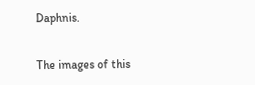Daphnis.

The images of this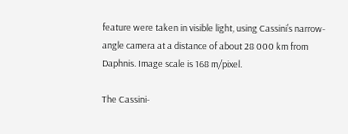feature were taken in visible light, using Cassini’s narrow-angle camera at a distance of about 28 000 km from Daphnis. Image scale is 168 m/pixel.

The Cassini-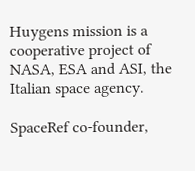Huygens mission is a cooperative project of NASA, ESA and ASI, the Italian space agency.

SpaceRef co-founder,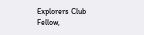Explorers Club Fellow,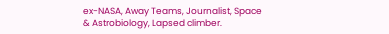ex-NASA, Away Teams, Journalist, Space & Astrobiology, Lapsed climber.